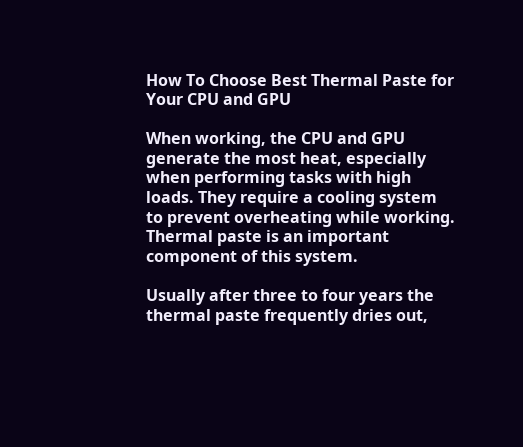How To Choose Best Thermal Paste for Your CPU and GPU

When working, the CPU and GPU generate the most heat, especially when performing tasks with high loads. They require a cooling system to prevent overheating while working. Thermal paste is an important component of this system.

Usually after three to four years the thermal paste frequently dries out,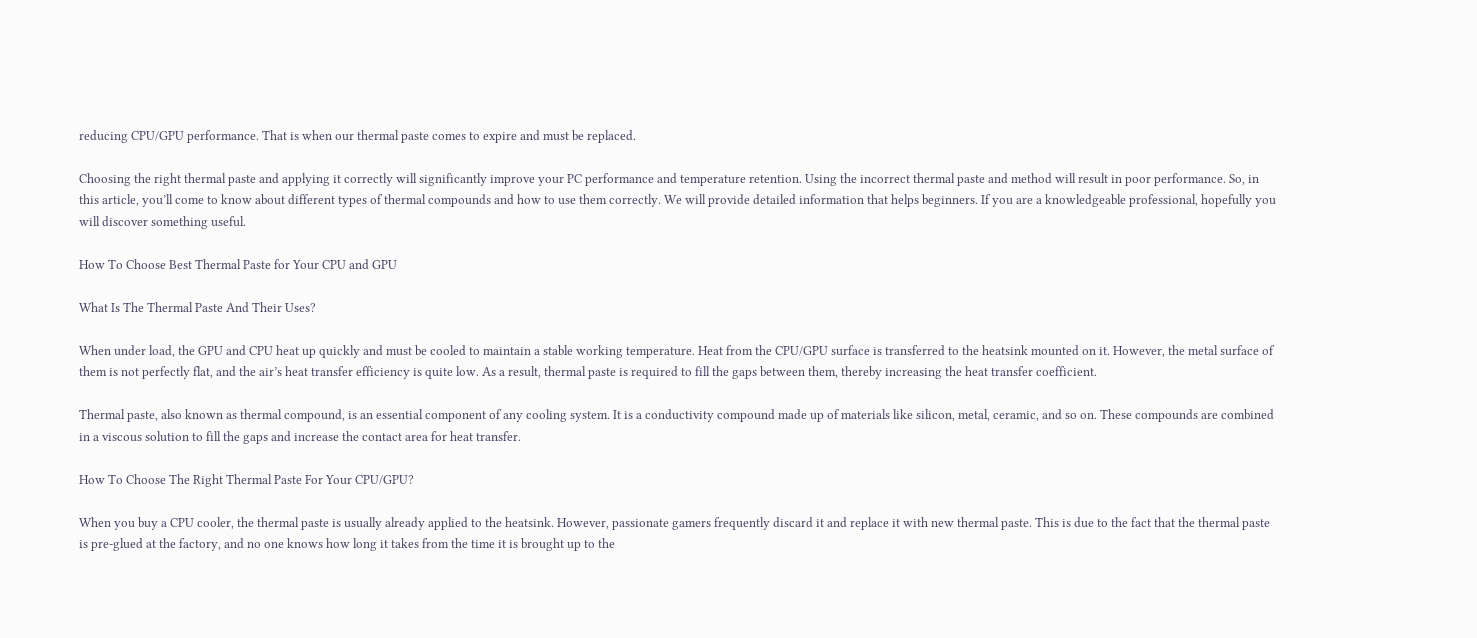reducing CPU/GPU performance. That is when our thermal paste comes to expire and must be replaced.

Choosing the right thermal paste and applying it correctly will significantly improve your PC performance and temperature retention. Using the incorrect thermal paste and method will result in poor performance. So, in this article, you’ll come to know about different types of thermal compounds and how to use them correctly. We will provide detailed information that helps beginners. If you are a knowledgeable professional, hopefully you will discover something useful.

How To Choose Best Thermal Paste for Your CPU and GPU

What Is The Thermal Paste And Their Uses?

When under load, the GPU and CPU heat up quickly and must be cooled to maintain a stable working temperature. Heat from the CPU/GPU surface is transferred to the heatsink mounted on it. However, the metal surface of them is not perfectly flat, and the air’s heat transfer efficiency is quite low. As a result, thermal paste is required to fill the gaps between them, thereby increasing the heat transfer coefficient.

Thermal paste, also known as thermal compound, is an essential component of any cooling system. It is a conductivity compound made up of materials like silicon, metal, ceramic, and so on. These compounds are combined in a viscous solution to fill the gaps and increase the contact area for heat transfer.

How To Choose The Right Thermal Paste For Your CPU/GPU?

When you buy a CPU cooler, the thermal paste is usually already applied to the heatsink. However, passionate gamers frequently discard it and replace it with new thermal paste. This is due to the fact that the thermal paste is pre-glued at the factory, and no one knows how long it takes from the time it is brought up to the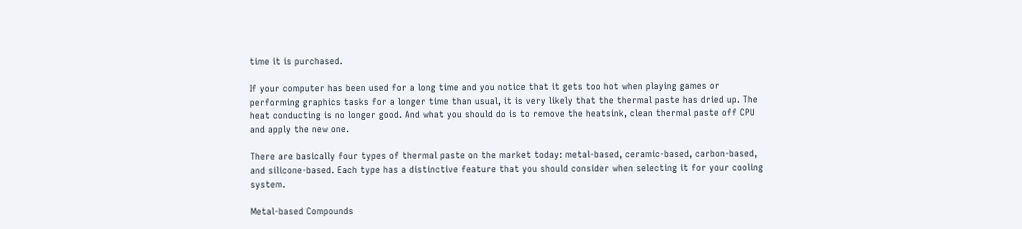time it is purchased.

If your computer has been used for a long time and you notice that it gets too hot when playing games or performing graphics tasks for a longer time than usual, it is very likely that the thermal paste has dried up. The heat conducting is no longer good. And what you should do is to remove the heatsink, clean thermal paste off CPU and apply the new one.

There are basically four types of thermal paste on the market today: metal-based, ceramic-based, carbon-based, and silicone-based. Each type has a distinctive feature that you should consider when selecting it for your cooling system.

Metal-based Compounds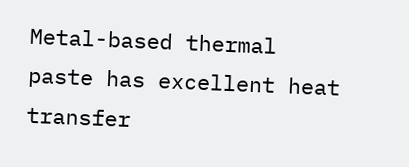Metal-based thermal paste has excellent heat transfer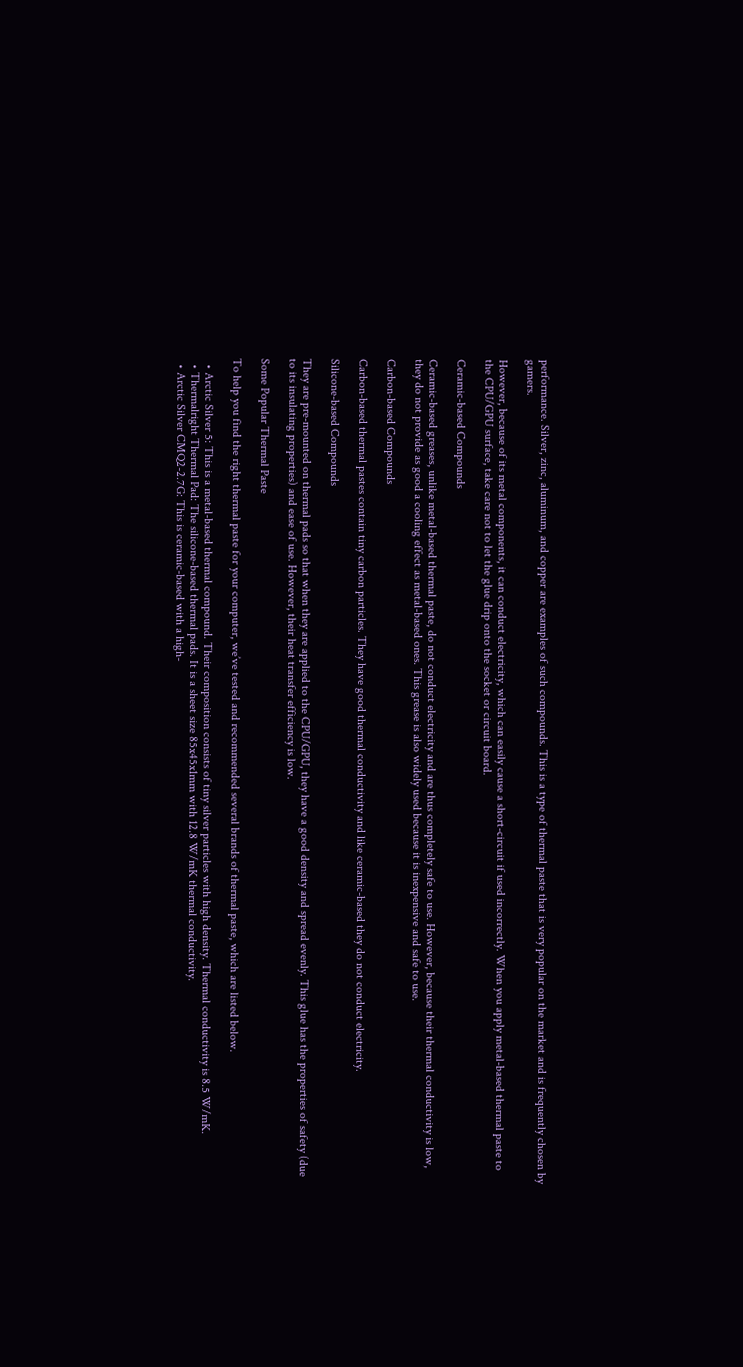performance. Silver, zinc, aluminum, and copper are examples of such compounds. This is a type of thermal paste that is very popular on the market and is frequently chosen by gamers.

However, because of its metal components, it can conduct electricity, which can easily cause a short-circuit if used incorrectly. When you apply metal-based thermal paste to the CPU/GPU surface, take care not to let the glue drip onto the socket or circuit board.

Ceramic-based Compounds

Ceramic-based greases, unlike metal-based thermal paste, do not conduct electricity and are thus completely safe to use. However, because their thermal conductivity is low, they do not provide as good a cooling effect as metal-based ones. This grease is also widely used because it is inexpensive and safe to use.

Carbon-based Compounds

Carbon-based thermal pastes contain tiny carbon particles. They have good thermal conductivity and like ceramic-based they do not conduct electricity.

Silicone-based Compounds

They are pre-mounted on thermal pads so that when they are applied to the CPU/GPU, they have a good density and spread evenly. This glue has the properties of safety (due to its insulating properties) and ease of use. However, their heat transfer efficiency is low.

Some Popular Thermal Paste

To help you find the right thermal paste for your computer, we’ve tested and recommended several brands of thermal paste, which are listed below.

  • Arctic Silver 5: This is a metal-based thermal compound. Their composition consists of tiny silver particles with high density. Thermal conductivity is 8.5 W/mK.
  • Thermalright Thermal Pad: The silicone-based thermal pads. It is a sheet size 85x45x1mm with 12.8 W/mK thermal conductivity.
  • Arctic Silver CMQ2-2.7G: This is ceramic-based with a high-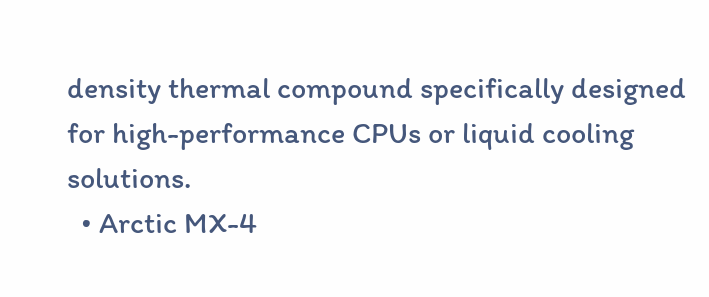density thermal compound specifically designed for high-performance CPUs or liquid cooling solutions.
  • Arctic MX-4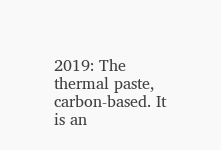2019: The thermal paste, carbon-based. It is an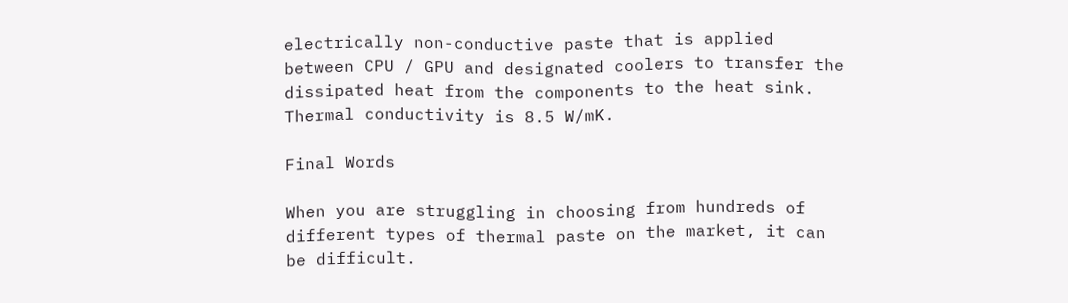electrically non-conductive paste that is applied between CPU / GPU and designated coolers to transfer the dissipated heat from the components to the heat sink. Thermal conductivity is 8.5 W/mK.

Final Words

When you are struggling in choosing from hundreds of different types of thermal paste on the market, it can be difficult.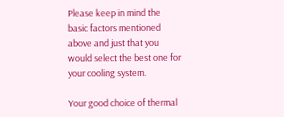Please keep in mind the basic factors mentioned above and just that you would select the best one for your cooling system.

Your good choice of thermal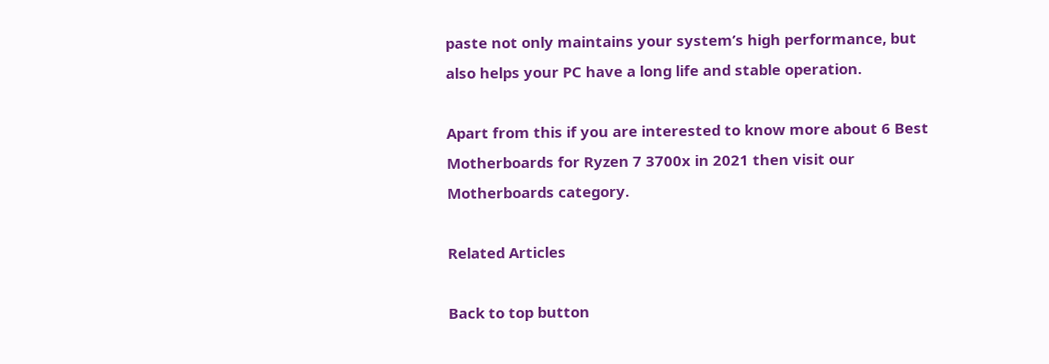paste not only maintains your system’s high performance, but also helps your PC have a long life and stable operation.

Apart from this if you are interested to know more about 6 Best Motherboards for Ryzen 7 3700x in 2021 then visit our Motherboards category.

Related Articles

Back to top button